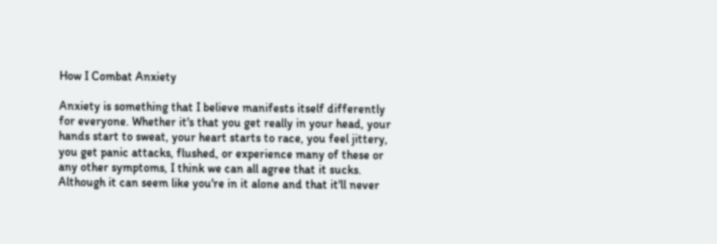How I Combat Anxiety

Anxiety is something that I believe manifests itself differently for everyone. Whether it's that you get really in your head, your hands start to sweat, your heart starts to race, you feel jittery, you get panic attacks, flushed, or experience many of these or any other symptoms, I think we can all agree that it sucks. Although it can seem like you're in it alone and that it'll never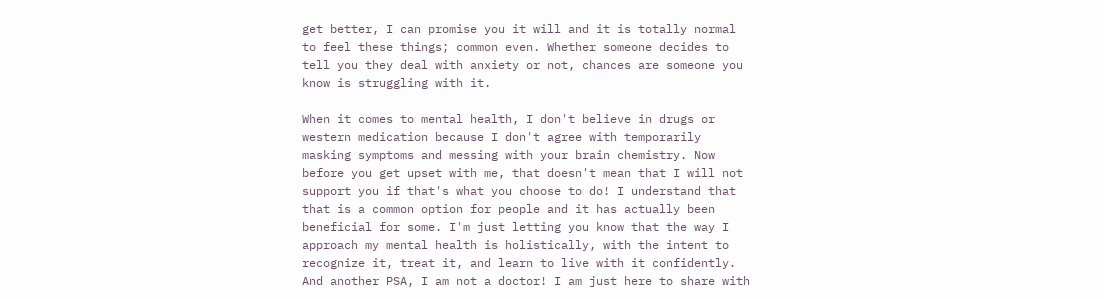get better, I can promise you it will and it is totally normal to feel these things; common even. Whether someone decides to tell you they deal with anxiety or not, chances are someone you know is struggling with it.

When it comes to mental health, I don't believe in drugs or western medication because I don't agree with temporarily masking symptoms and messing with your brain chemistry. Now before you get upset with me, that doesn't mean that I will not support you if that's what you choose to do! I understand that that is a common option for people and it has actually been beneficial for some. I'm just letting you know that the way I approach my mental health is holistically, with the intent to recognize it, treat it, and learn to live with it confidently. And another PSA, I am not a doctor! I am just here to share with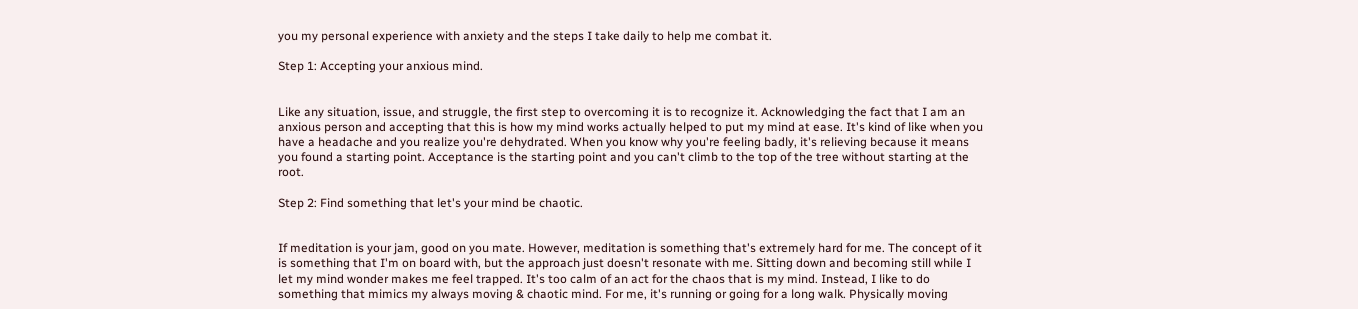you my personal experience with anxiety and the steps I take daily to help me combat it.

Step 1: Accepting your anxious mind.


Like any situation, issue, and struggle, the first step to overcoming it is to recognize it. Acknowledging the fact that I am an anxious person and accepting that this is how my mind works actually helped to put my mind at ease. It's kind of like when you have a headache and you realize you're dehydrated. When you know why you're feeling badly, it's relieving because it means you found a starting point. Acceptance is the starting point and you can't climb to the top of the tree without starting at the root.

Step 2: Find something that let's your mind be chaotic.


If meditation is your jam, good on you mate. However, meditation is something that's extremely hard for me. The concept of it is something that I'm on board with, but the approach just doesn't resonate with me. Sitting down and becoming still while I let my mind wonder makes me feel trapped. It's too calm of an act for the chaos that is my mind. Instead, I like to do something that mimics my always moving & chaotic mind. For me, it's running or going for a long walk. Physically moving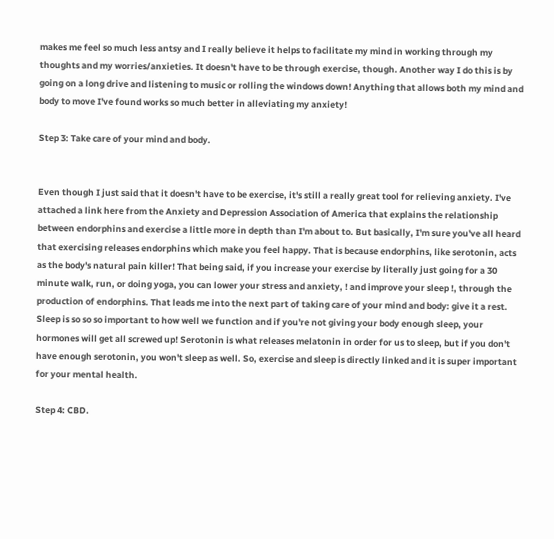makes me feel so much less antsy and I really believe it helps to facilitate my mind in working through my thoughts and my worries/anxieties. It doesn't have to be through exercise, though. Another way I do this is by going on a long drive and listening to music or rolling the windows down! Anything that allows both my mind and body to move I've found works so much better in alleviating my anxiety!

Step 3: Take care of your mind and body.


Even though I just said that it doesn't have to be exercise, it's still a really great tool for relieving anxiety. I've attached a link here from the Anxiety and Depression Association of America that explains the relationship between endorphins and exercise a little more in depth than I'm about to. But basically, I'm sure you've all heard that exercising releases endorphins which make you feel happy. That is because endorphins, like serotonin, acts as the body's natural pain killer! That being said, if you increase your exercise by literally just going for a 30 minute walk, run, or doing yoga, you can lower your stress and anxiety, ! and improve your sleep !, through the production of endorphins. That leads me into the next part of taking care of your mind and body: give it a rest. Sleep is so so so important to how well we function and if you're not giving your body enough sleep, your hormones will get all screwed up! Serotonin is what releases melatonin in order for us to sleep, but if you don't have enough serotonin, you won't sleep as well. So, exercise and sleep is directly linked and it is super important for your mental health.

Step 4: CBD.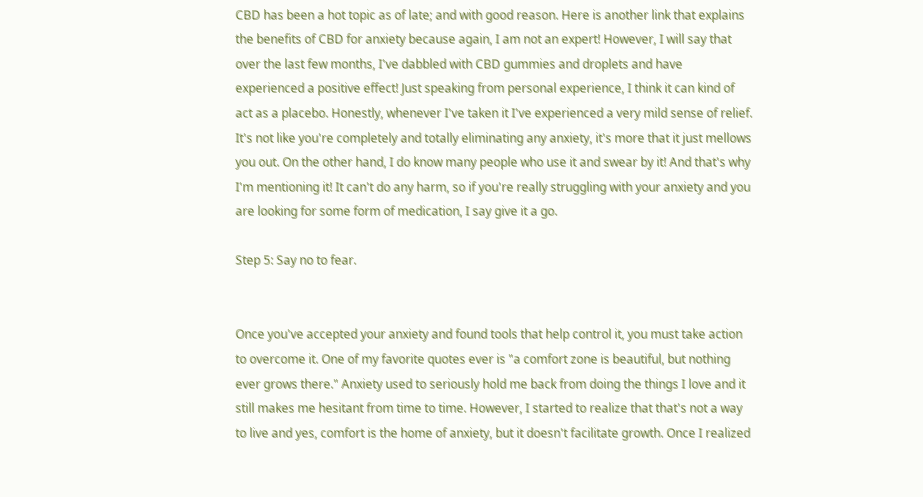CBD has been a hot topic as of late; and with good reason. Here is another link that explains the benefits of CBD for anxiety because again, I am not an expert! However, I will say that over the last few months, I've dabbled with CBD gummies and droplets and have experienced a positive effect! Just speaking from personal experience, I think it can kind of act as a placebo. Honestly, whenever I've taken it I've experienced a very mild sense of relief. It's not like you're completely and totally eliminating any anxiety, it's more that it just mellows you out. On the other hand, I do know many people who use it and swear by it! And that's why I'm mentioning it! It can't do any harm, so if you're really struggling with your anxiety and you are looking for some form of medication, I say give it a go.

Step 5: Say no to fear.


Once you've accepted your anxiety and found tools that help control it, you must take action to overcome it. One of my favorite quotes ever is "a comfort zone is beautiful, but nothing ever grows there." Anxiety used to seriously hold me back from doing the things I love and it still makes me hesitant from time to time. However, I started to realize that that's not a way to live and yes, comfort is the home of anxiety, but it doesn't facilitate growth. Once I realized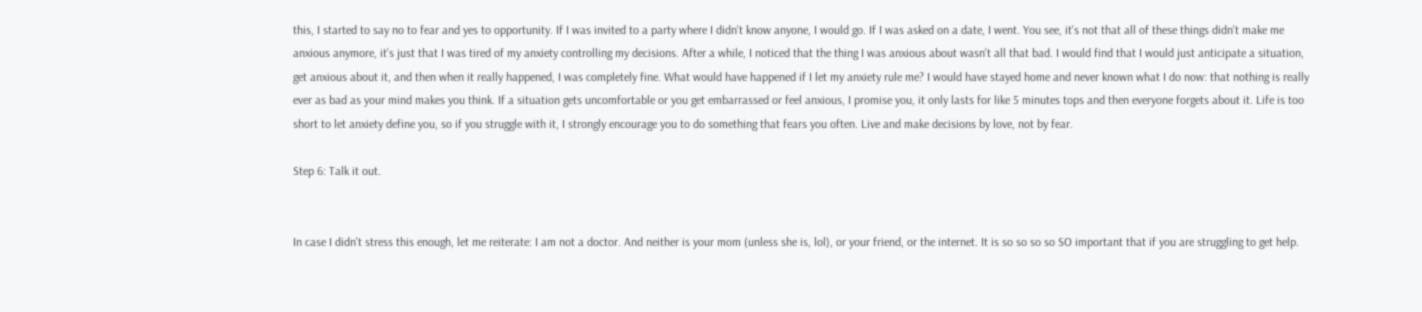this, I started to say no to fear and yes to opportunity. If I was invited to a party where I didn't know anyone, I would go. If I was asked on a date, I went. You see, it's not that all of these things didn't make me anxious anymore, it's just that I was tired of my anxiety controlling my decisions. After a while, I noticed that the thing I was anxious about wasn't all that bad. I would find that I would just anticipate a situation, get anxious about it, and then when it really happened, I was completely fine. What would have happened if I let my anxiety rule me? I would have stayed home and never known what I do now: that nothing is really ever as bad as your mind makes you think. If a situation gets uncomfortable or you get embarrassed or feel anxious, I promise you, it only lasts for like 5 minutes tops and then everyone forgets about it. Life is too short to let anxiety define you, so if you struggle with it, I strongly encourage you to do something that fears you often. Live and make decisions by love, not by fear.

Step 6: Talk it out.


In case I didn't stress this enough, let me reiterate: I am not a doctor. And neither is your mom (unless she is, lol), or your friend, or the internet. It is so so so so SO important that if you are struggling to get help.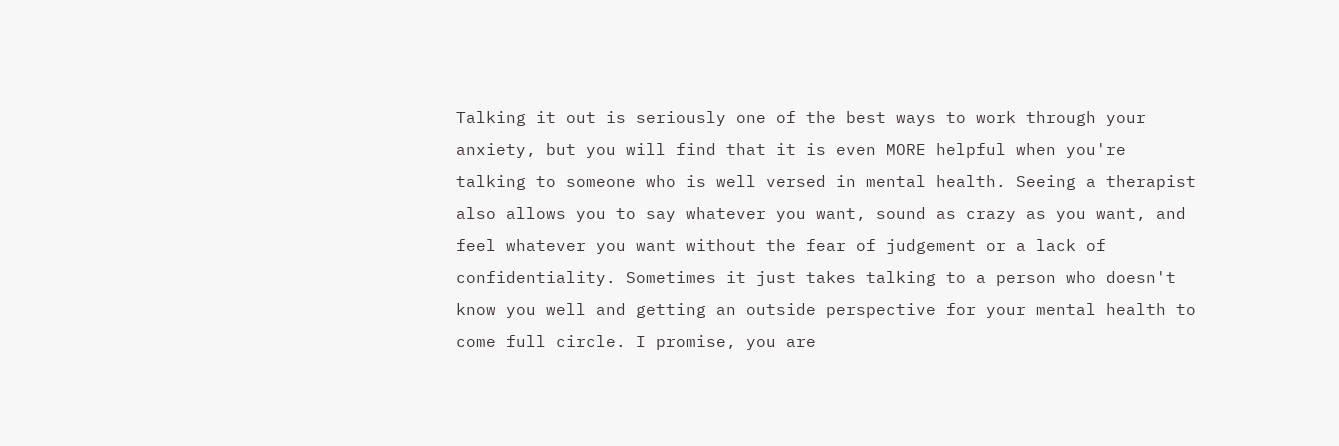Talking it out is seriously one of the best ways to work through your anxiety, but you will find that it is even MORE helpful when you're talking to someone who is well versed in mental health. Seeing a therapist also allows you to say whatever you want, sound as crazy as you want, and feel whatever you want without the fear of judgement or a lack of confidentiality. Sometimes it just takes talking to a person who doesn't know you well and getting an outside perspective for your mental health to come full circle. I promise, you are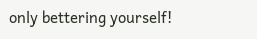only bettering yourself!